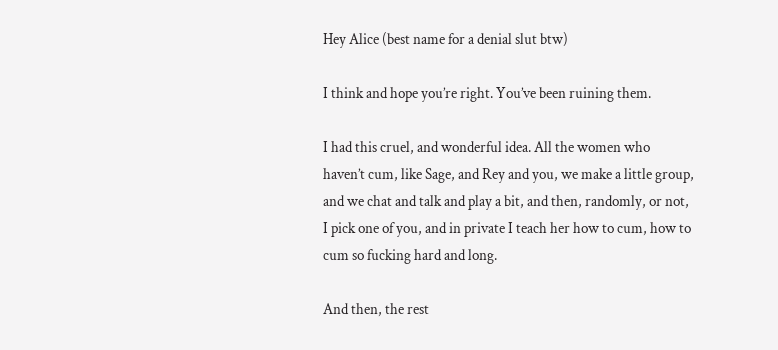Hey Alice (best name for a denial slut btw)

I think and hope you’re right. You’ve been ruining them.

I had this cruel, and wonderful idea. All the women who haven’t cum, like Sage, and Rey and you, we make a little group, and we chat and talk and play a bit, and then, randomly, or not, I pick one of you, and in private I teach her how to cum, how to cum so fucking hard and long.

And then, the rest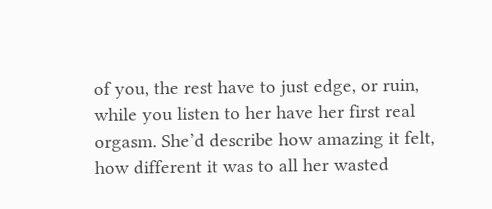of you, the rest have to just edge, or ruin, while you listen to her have her first real orgasm. She’d describe how amazing it felt, how different it was to all her wasted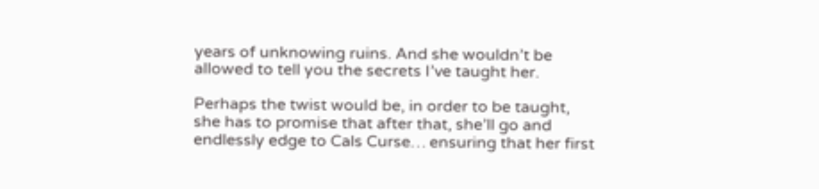years of unknowing ruins. And she wouldn’t be allowed to tell you the secrets I’ve taught her.

Perhaps the twist would be, in order to be taught, she has to promise that after that, she’ll go and endlessly edge to Cals Curse… ensuring that her first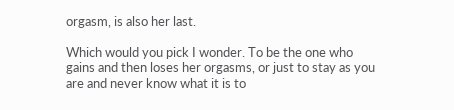orgasm, is also her last.

Which would you pick I wonder. To be the one who gains and then loses her orgasms, or just to stay as you are and never know what it is to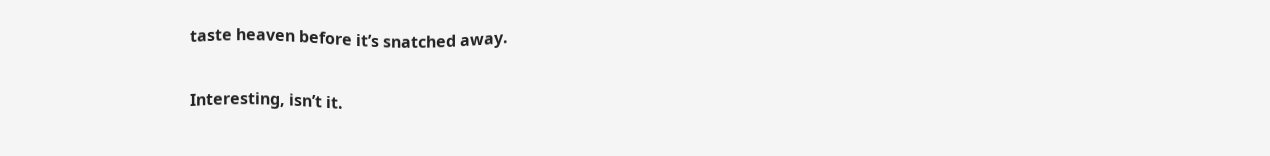taste heaven before it’s snatched away.

Interesting, isn’t it.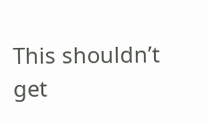This shouldn’t get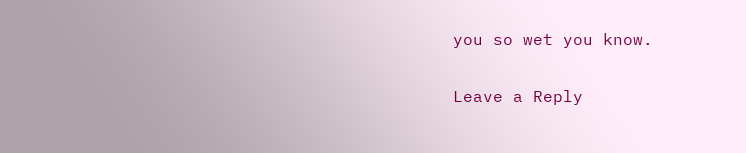you so wet you know.


Leave a Reply